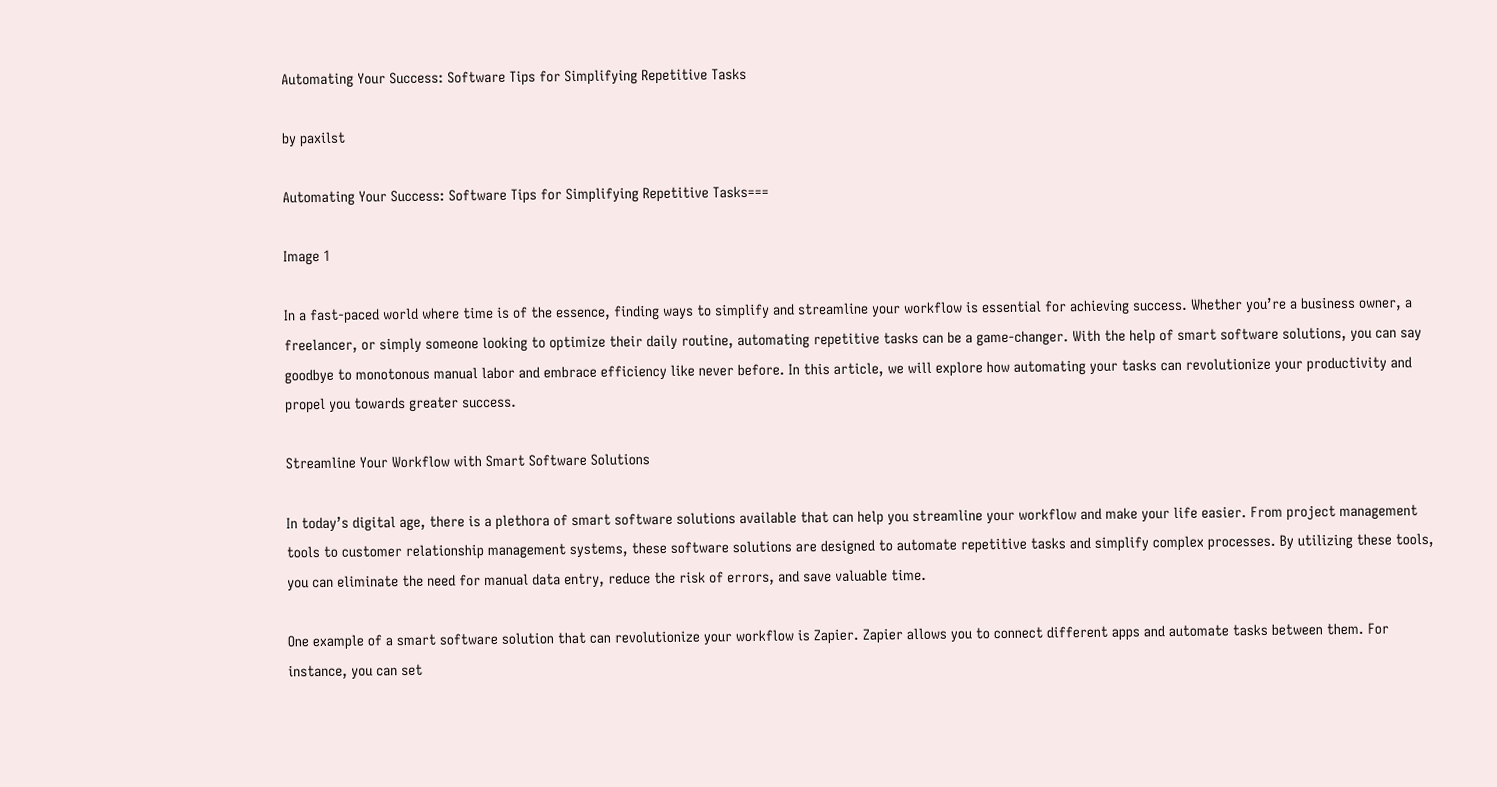Automating Your Success: Software Tips for Simplifying Repetitive Tasks

by paxilst

Automating Your Success: Software Tips for Simplifying Repetitive Tasks===

Image 1

In a fast-paced world where time is of the essence, finding ways to simplify and streamline your workflow is essential for achieving success. Whether you’re a business owner, a freelancer, or simply someone looking to optimize their daily routine, automating repetitive tasks can be a game-changer. With the help of smart software solutions, you can say goodbye to monotonous manual labor and embrace efficiency like never before. In this article, we will explore how automating your tasks can revolutionize your productivity and propel you towards greater success.

Streamline Your Workflow with Smart Software Solutions

In today’s digital age, there is a plethora of smart software solutions available that can help you streamline your workflow and make your life easier. From project management tools to customer relationship management systems, these software solutions are designed to automate repetitive tasks and simplify complex processes. By utilizing these tools, you can eliminate the need for manual data entry, reduce the risk of errors, and save valuable time.

One example of a smart software solution that can revolutionize your workflow is Zapier. Zapier allows you to connect different apps and automate tasks between them. For instance, you can set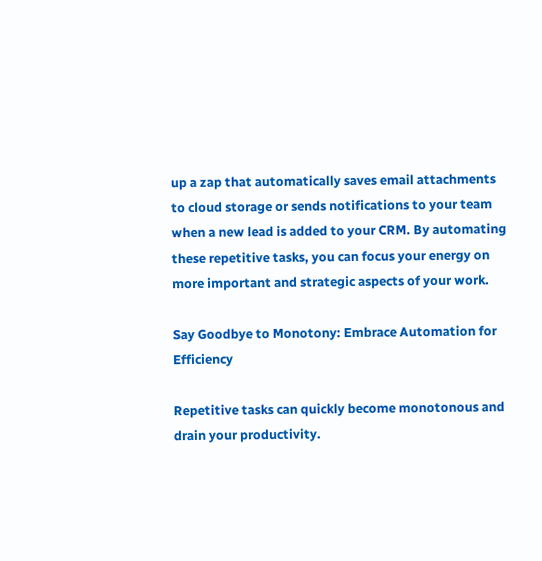up a zap that automatically saves email attachments to cloud storage or sends notifications to your team when a new lead is added to your CRM. By automating these repetitive tasks, you can focus your energy on more important and strategic aspects of your work.

Say Goodbye to Monotony: Embrace Automation for Efficiency

Repetitive tasks can quickly become monotonous and drain your productivity.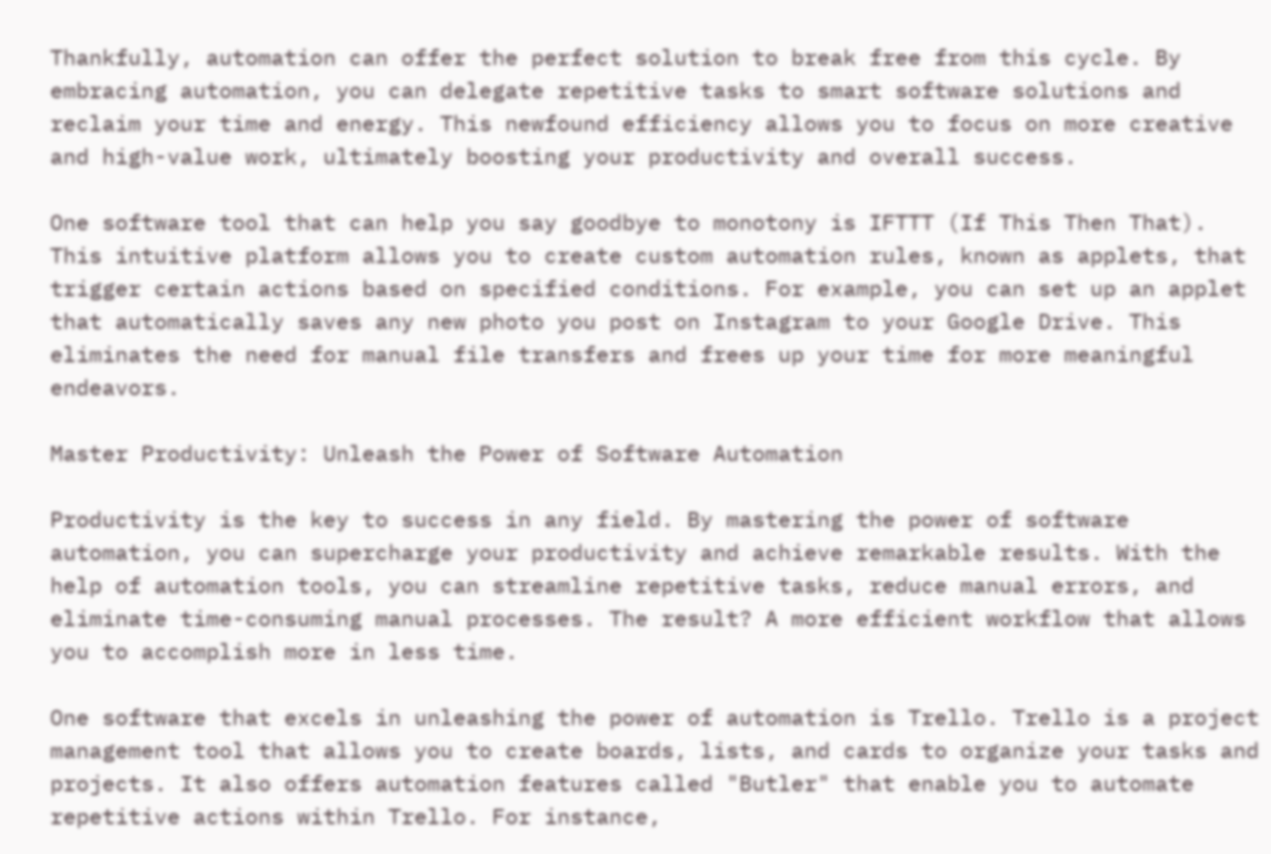Thankfully, automation can offer the perfect solution to break free from this cycle. By embracing automation, you can delegate repetitive tasks to smart software solutions and reclaim your time and energy. This newfound efficiency allows you to focus on more creative and high-value work, ultimately boosting your productivity and overall success.

One software tool that can help you say goodbye to monotony is IFTTT (If This Then That). This intuitive platform allows you to create custom automation rules, known as applets, that trigger certain actions based on specified conditions. For example, you can set up an applet that automatically saves any new photo you post on Instagram to your Google Drive. This eliminates the need for manual file transfers and frees up your time for more meaningful endeavors.

Master Productivity: Unleash the Power of Software Automation

Productivity is the key to success in any field. By mastering the power of software automation, you can supercharge your productivity and achieve remarkable results. With the help of automation tools, you can streamline repetitive tasks, reduce manual errors, and eliminate time-consuming manual processes. The result? A more efficient workflow that allows you to accomplish more in less time.

One software that excels in unleashing the power of automation is Trello. Trello is a project management tool that allows you to create boards, lists, and cards to organize your tasks and projects. It also offers automation features called "Butler" that enable you to automate repetitive actions within Trello. For instance,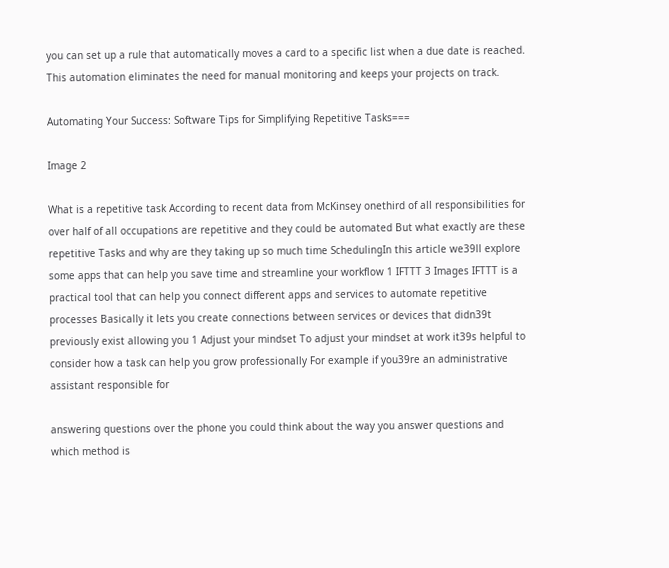you can set up a rule that automatically moves a card to a specific list when a due date is reached. This automation eliminates the need for manual monitoring and keeps your projects on track.

Automating Your Success: Software Tips for Simplifying Repetitive Tasks===

Image 2

What is a repetitive task According to recent data from McKinsey onethird of all responsibilities for over half of all occupations are repetitive and they could be automated But what exactly are these repetitive Tasks and why are they taking up so much time SchedulingIn this article we39ll explore some apps that can help you save time and streamline your workflow 1 IFTTT 3 Images IFTTT is a practical tool that can help you connect different apps and services to automate repetitive processes Basically it lets you create connections between services or devices that didn39t previously exist allowing you 1 Adjust your mindset To adjust your mindset at work it39s helpful to consider how a task can help you grow professionally For example if you39re an administrative assistant responsible for

answering questions over the phone you could think about the way you answer questions and which method is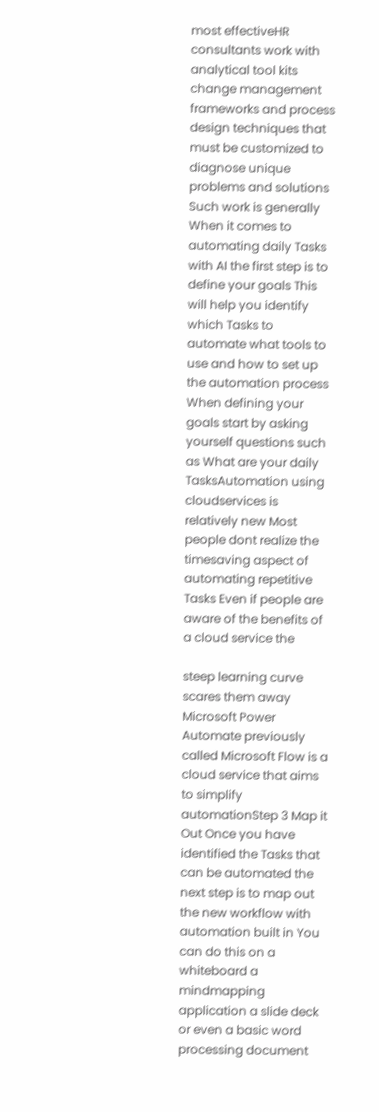most effectiveHR consultants work with analytical tool kits change management frameworks and process design techniques that must be customized to diagnose unique problems and solutions Such work is generally When it comes to automating daily Tasks with AI the first step is to define your goals This will help you identify which Tasks to automate what tools to use and how to set up the automation process When defining your goals start by asking yourself questions such as What are your daily TasksAutomation using cloudservices is relatively new Most people dont realize the timesaving aspect of automating repetitive Tasks Even if people are aware of the benefits of a cloud service the

steep learning curve scares them away Microsoft Power Automate previously called Microsoft Flow is a cloud service that aims to simplify automationStep 3 Map it Out Once you have identified the Tasks that can be automated the next step is to map out the new workflow with automation built in You can do this on a whiteboard a mindmapping application a slide deck or even a basic word processing document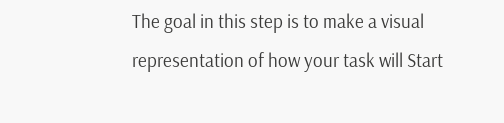The goal in this step is to make a visual representation of how your task will Start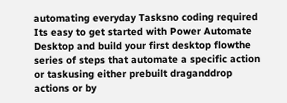automating everyday Tasksno coding required Its easy to get started with Power Automate Desktop and build your first desktop flowthe series of steps that automate a specific action or taskusing either prebuilt draganddrop actions or by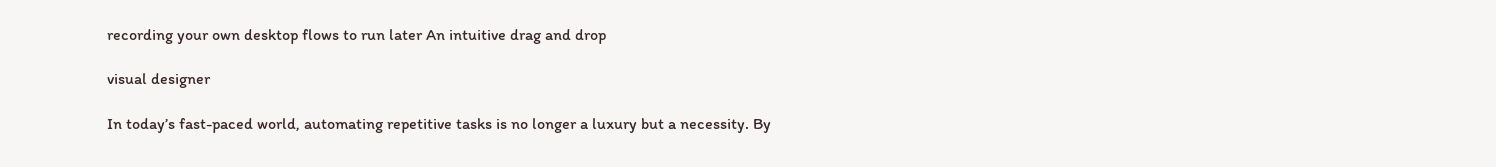recording your own desktop flows to run later An intuitive drag and drop

visual designer

In today’s fast-paced world, automating repetitive tasks is no longer a luxury but a necessity. By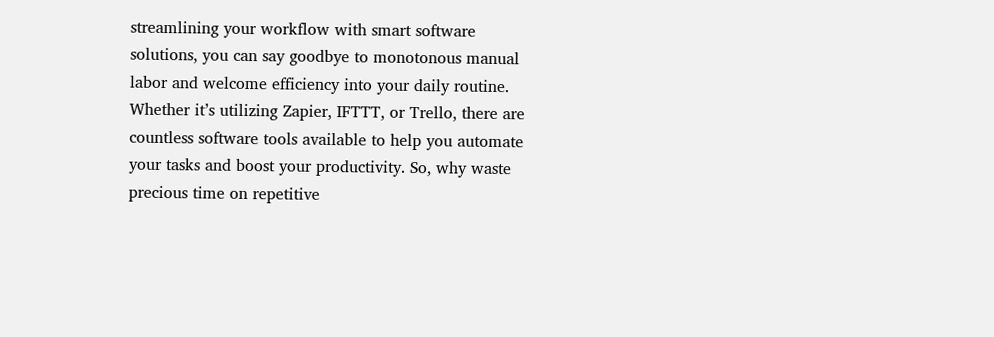streamlining your workflow with smart software solutions, you can say goodbye to monotonous manual labor and welcome efficiency into your daily routine. Whether it’s utilizing Zapier, IFTTT, or Trello, there are countless software tools available to help you automate your tasks and boost your productivity. So, why waste precious time on repetitive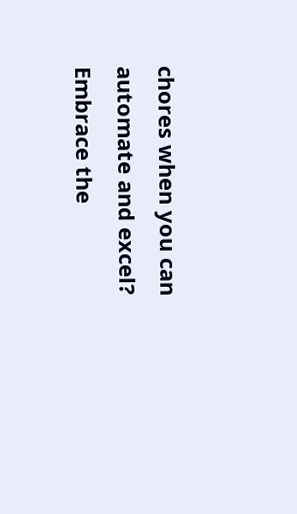chores when you can automate and excel? Embrace the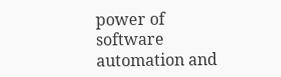power of software automation and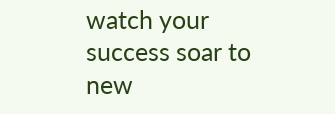watch your success soar to new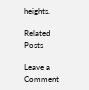heights.

Related Posts

Leave a Comment